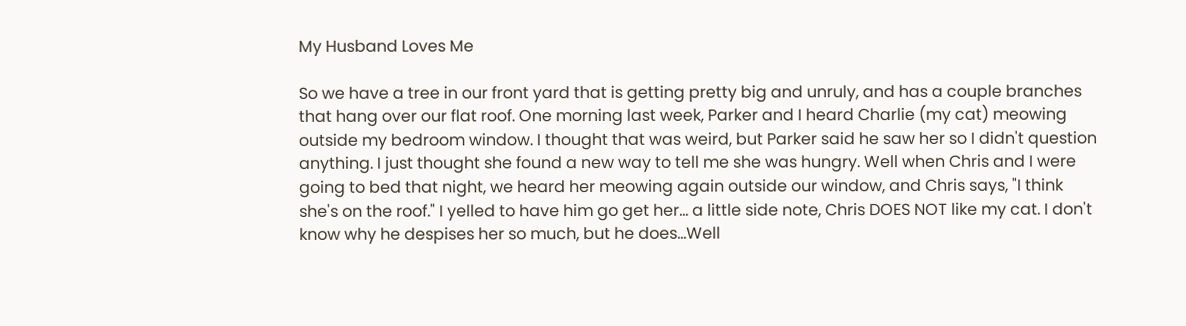My Husband Loves Me

So we have a tree in our front yard that is getting pretty big and unruly, and has a couple branches that hang over our flat roof. One morning last week, Parker and I heard Charlie (my cat) meowing outside my bedroom window. I thought that was weird, but Parker said he saw her so I didn't question anything. I just thought she found a new way to tell me she was hungry. Well when Chris and I were going to bed that night, we heard her meowing again outside our window, and Chris says, "I think she's on the roof." I yelled to have him go get her... a little side note, Chris DOES NOT like my cat. I don't know why he despises her so much, but he does...Well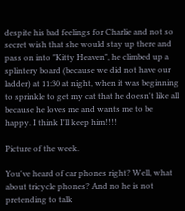despite his bad feelings for Charlie and not so secret wish that she would stay up there and pass on into "Kitty Heaven", he climbed up a splintery board (because we did not have our ladder) at 11:30 at night, when it was beginning to sprinkle to get my cat that he doesn't like all because he loves me and wants me to be happy. I think I'll keep him!!!!

Picture of the week.

You've heard of car phones right? Well, what about tricycle phones? And no he is not pretending to talk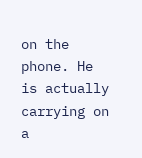on the phone. He is actually carrying on a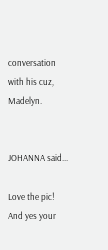conversation with his cuz, Madelyn.


JOHANNA said...

Love the pic!
And yes your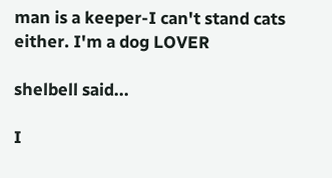man is a keeper-I can't stand cats either. I'm a dog LOVER

shelbell said...

I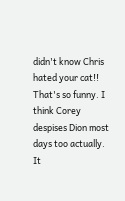didn't know Chris hated your cat!! That's so funny. I think Corey despises Dion most days too actually. It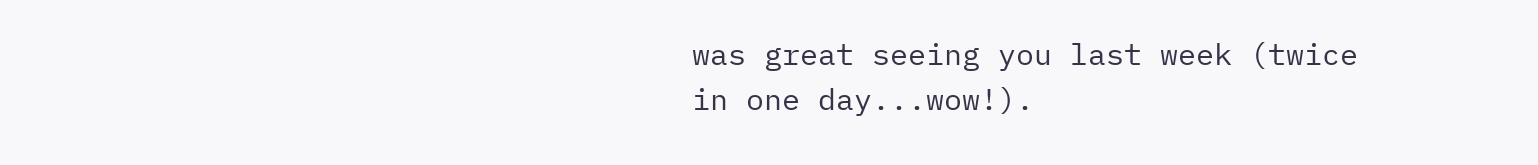was great seeing you last week (twice in one day...wow!).